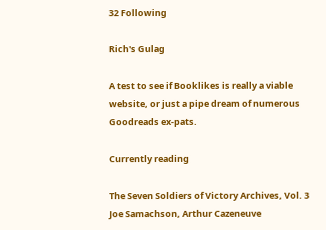32 Following

Rich's Gulag

A test to see if Booklikes is really a viable website, or just a pipe dream of numerous Goodreads ex-pats.

Currently reading

The Seven Soldiers of Victory Archives, Vol. 3
Joe Samachson, Arthur Cazeneuve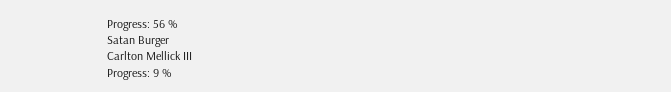Progress: 56 %
Satan Burger
Carlton Mellick III
Progress: 9 %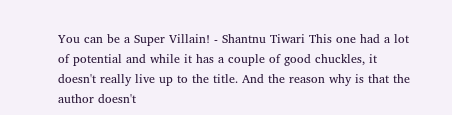You can be a Super Villain! - Shantnu Tiwari This one had a lot of potential and while it has a couple of good chuckles, it doesn't really live up to the title. And the reason why is that the author doesn't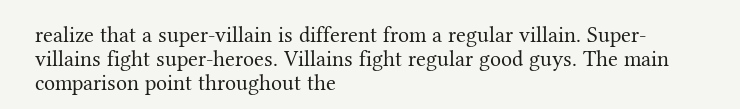realize that a super-villain is different from a regular villain. Super-villains fight super-heroes. Villains fight regular good guys. The main comparison point throughout the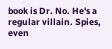book is Dr. No. He's a regular villain. Spies, even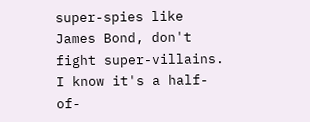super-spies like James Bond, don't fight super-villains. I know it's a half-of-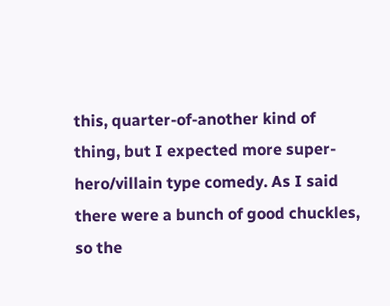this, quarter-of-another kind of thing, but I expected more super-hero/villain type comedy. As I said there were a bunch of good chuckles, so the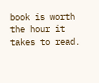book is worth the hour it takes to read.